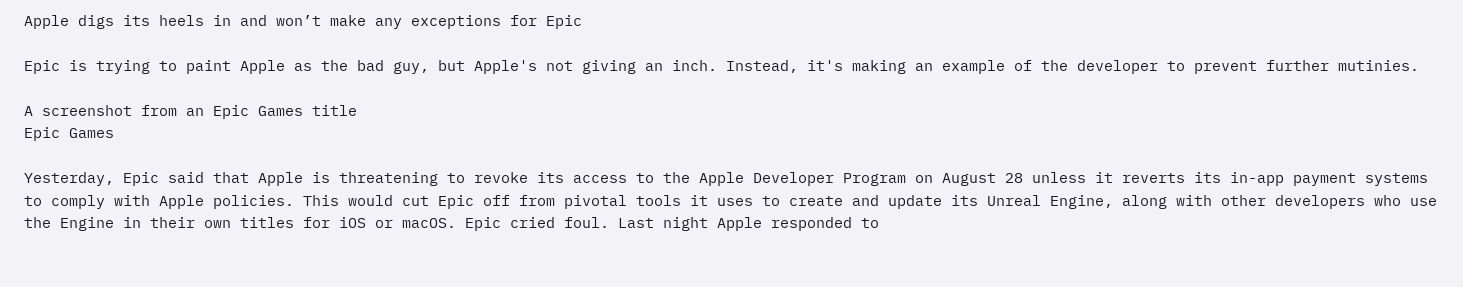Apple digs its heels in and won’t make any exceptions for Epic

Epic is trying to paint Apple as the bad guy, but Apple's not giving an inch. Instead, it's making an example of the developer to prevent further mutinies.

A screenshot from an Epic Games title
Epic Games

Yesterday, Epic said that Apple is threatening to revoke its access to the Apple Developer Program on August 28 unless it reverts its in-app payment systems to comply with Apple policies. This would cut Epic off from pivotal tools it uses to create and update its Unreal Engine, along with other developers who use the Engine in their own titles for iOS or macOS. Epic cried foul. Last night Apple responded to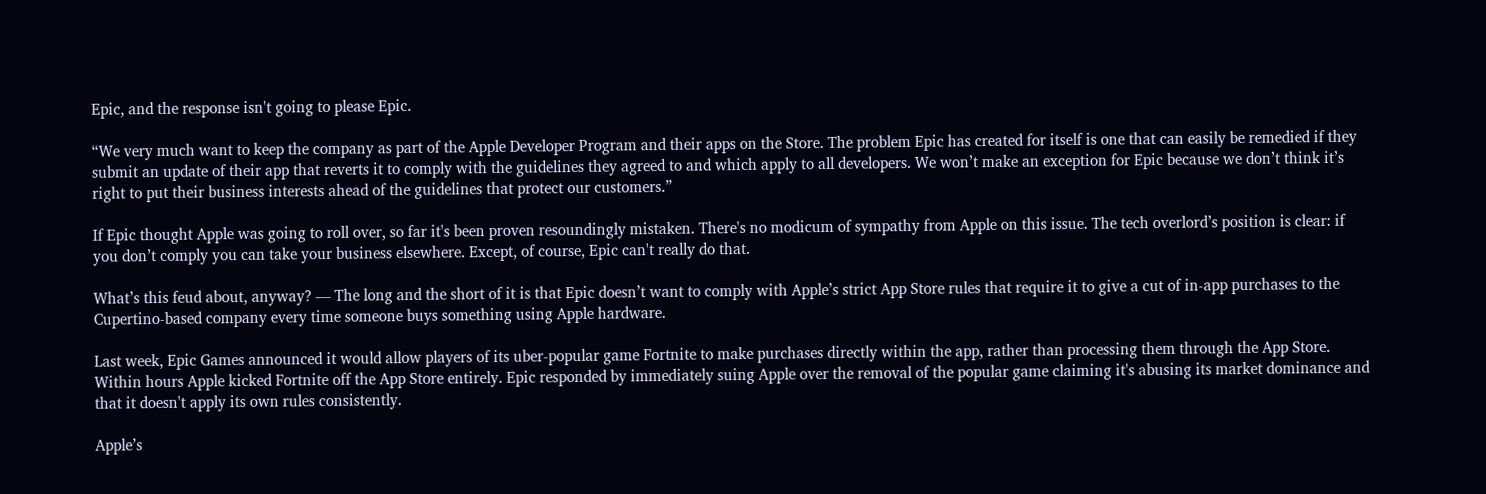Epic, and the response isn't going to please Epic.

“We very much want to keep the company as part of the Apple Developer Program and their apps on the Store. The problem Epic has created for itself is one that can easily be remedied if they submit an update of their app that reverts it to comply with the guidelines they agreed to and which apply to all developers. We won’t make an exception for Epic because we don’t think it’s right to put their business interests ahead of the guidelines that protect our customers.”

If Epic thought Apple was going to roll over, so far it's been proven resoundingly mistaken. There's no modicum of sympathy from Apple on this issue. The tech overlord’s position is clear: if you don’t comply you can take your business elsewhere. Except, of course, Epic can't really do that.

What’s this feud about, anyway? — The long and the short of it is that Epic doesn’t want to comply with Apple’s strict App Store rules that require it to give a cut of in-app purchases to the Cupertino-based company every time someone buys something using Apple hardware.

Last week, Epic Games announced it would allow players of its uber-popular game Fortnite to make purchases directly within the app, rather than processing them through the App Store. Within hours Apple kicked Fortnite off the App Store entirely. Epic responded by immediately suing Apple over the removal of the popular game claiming it's abusing its market dominance and that it doesn't apply its own rules consistently.

Apple’s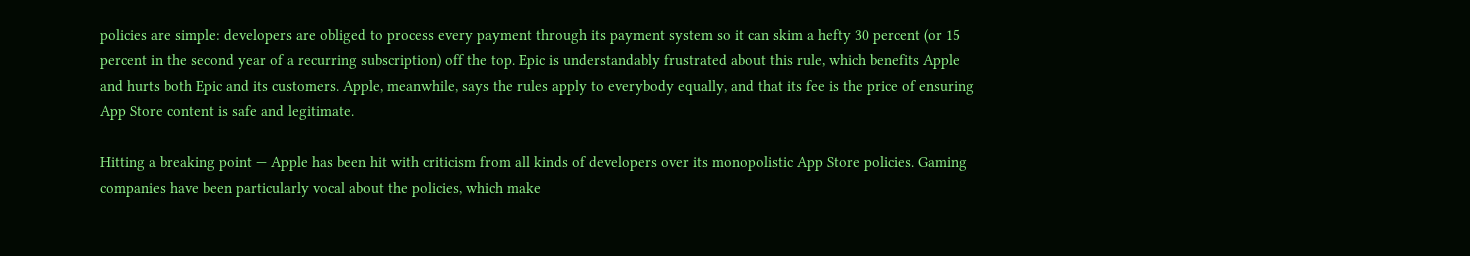policies are simple: developers are obliged to process every payment through its payment system so it can skim a hefty 30 percent (or 15 percent in the second year of a recurring subscription) off the top. Epic is understandably frustrated about this rule, which benefits Apple and hurts both Epic and its customers. Apple, meanwhile, says the rules apply to everybody equally, and that its fee is the price of ensuring App Store content is safe and legitimate.

Hitting a breaking point — Apple has been hit with criticism from all kinds of developers over its monopolistic App Store policies. Gaming companies have been particularly vocal about the policies, which make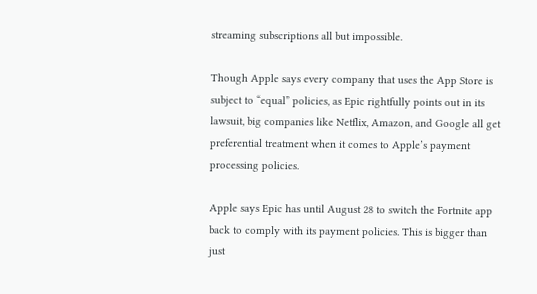streaming subscriptions all but impossible.

Though Apple says every company that uses the App Store is subject to “equal” policies, as Epic rightfully points out in its lawsuit, big companies like Netflix, Amazon, and Google all get preferential treatment when it comes to Apple’s payment processing policies.

Apple says Epic has until August 28 to switch the Fortnite app back to comply with its payment policies. This is bigger than just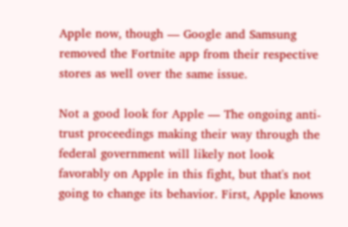Apple now, though — Google and Samsung removed the Fortnite app from their respective stores as well over the same issue.

Not a good look for Apple — The ongoing anti-trust proceedings making their way through the federal government will likely not look favorably on Apple in this fight, but that's not going to change its behavior. First, Apple knows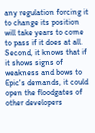any regulation forcing it to change its position will take years to come to pass if it does at all. Second, it knows that if it shows signs of weakness and bows to Epic's demands, it could open the floodgates of other developers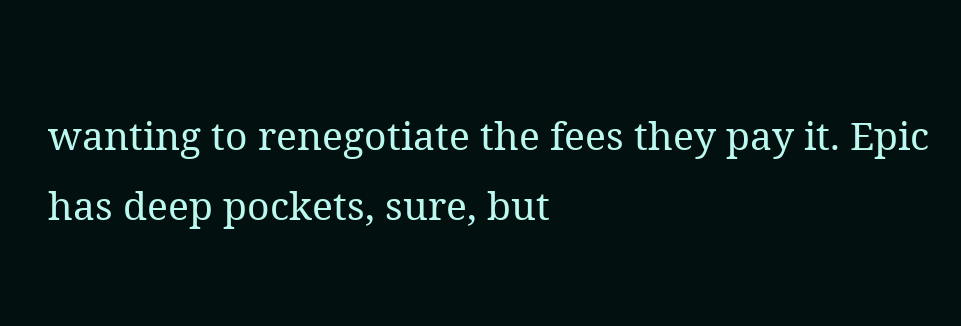wanting to renegotiate the fees they pay it. Epic has deep pockets, sure, but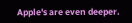Apple's are even deeper.